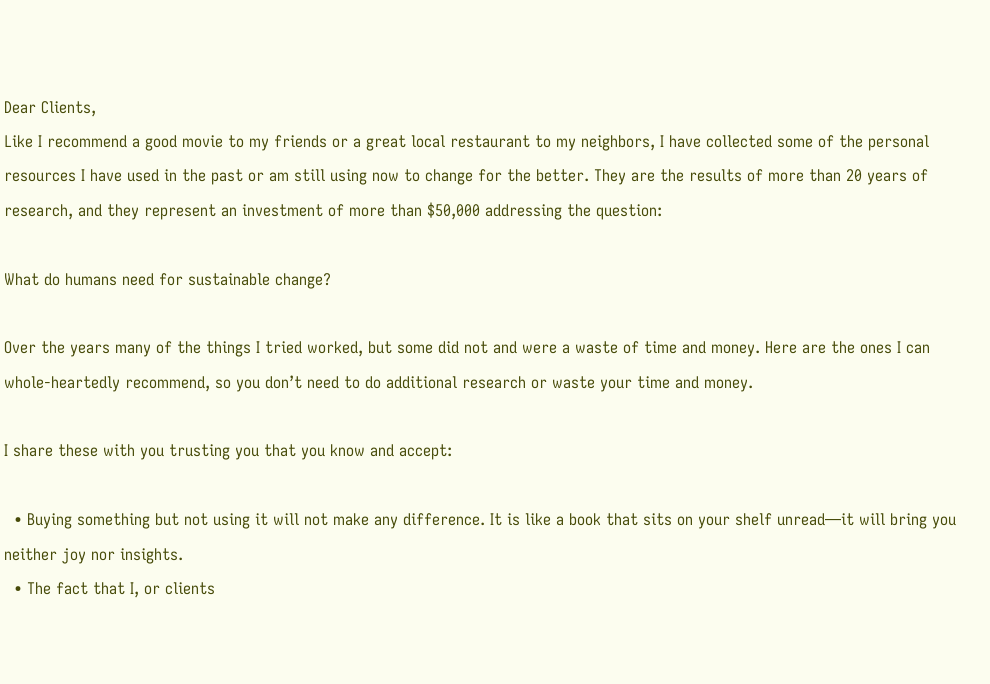Dear Clients,
Like I recommend a good movie to my friends or a great local restaurant to my neighbors, I have collected some of the personal resources I have used in the past or am still using now to change for the better. They are the results of more than 20 years of research, and they represent an investment of more than $50,000 addressing the question:

What do humans need for sustainable change?

Over the years many of the things I tried worked, but some did not and were a waste of time and money. Here are the ones I can whole-heartedly recommend, so you don’t need to do additional research or waste your time and money.

I share these with you trusting you that you know and accept:

  • Buying something but not using it will not make any difference. It is like a book that sits on your shelf unread—it will bring you neither joy nor insights.
  • The fact that I, or clients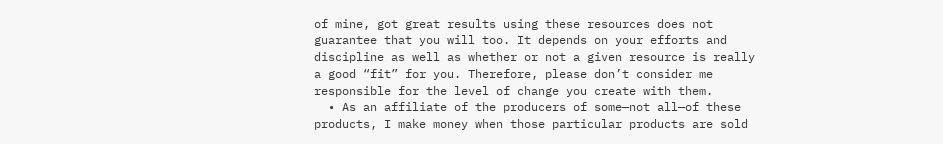of mine, got great results using these resources does not guarantee that you will too. It depends on your efforts and discipline as well as whether or not a given resource is really a good “fit” for you. Therefore, please don’t consider me responsible for the level of change you create with them.
  • As an affiliate of the producers of some—not all—of these products, I make money when those particular products are sold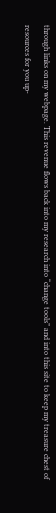through links on my webpage. This revenue flows back into my research into “change tools” and into this site to keep my treasure chest of resources for you up-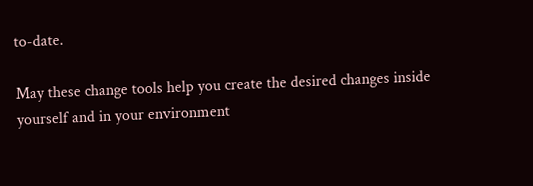to-date.

May these change tools help you create the desired changes inside yourself and in your environment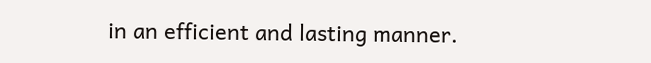in an efficient and lasting manner.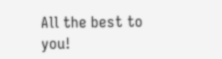All the best to you!